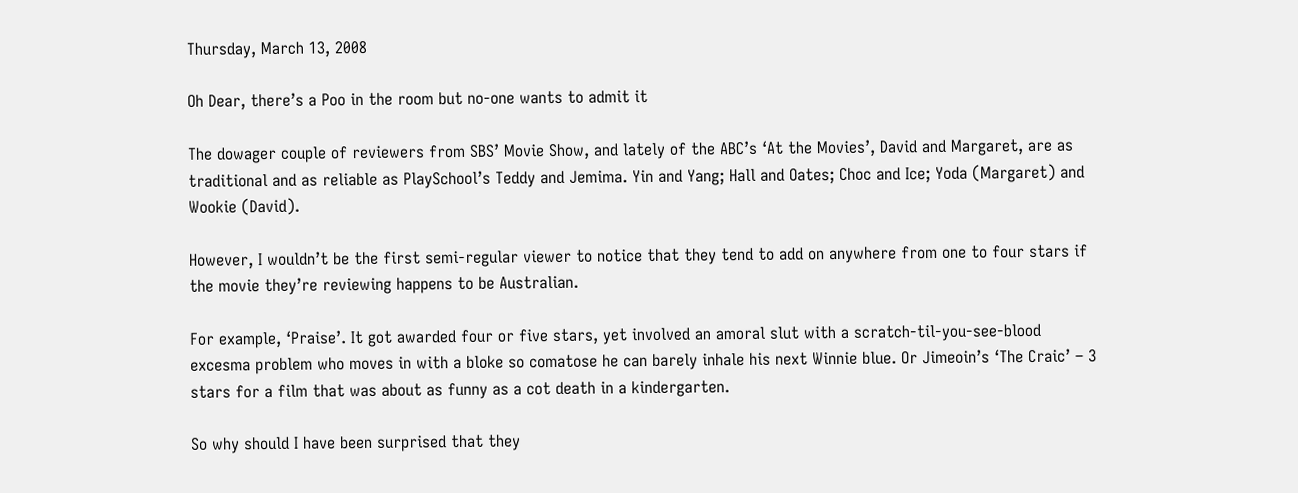Thursday, March 13, 2008

Oh Dear, there’s a Poo in the room but no-one wants to admit it

The dowager couple of reviewers from SBS’ Movie Show, and lately of the ABC’s ‘At the Movies’, David and Margaret, are as traditional and as reliable as PlaySchool’s Teddy and Jemima. Yin and Yang; Hall and Oates; Choc and Ice; Yoda (Margaret) and Wookie (David).

However, I wouldn’t be the first semi-regular viewer to notice that they tend to add on anywhere from one to four stars if the movie they’re reviewing happens to be Australian.

For example, ‘Praise’. It got awarded four or five stars, yet involved an amoral slut with a scratch-til-you-see-blood excesma problem who moves in with a bloke so comatose he can barely inhale his next Winnie blue. Or Jimeoin’s ‘The Craic’ – 3 stars for a film that was about as funny as a cot death in a kindergarten.

So why should I have been surprised that they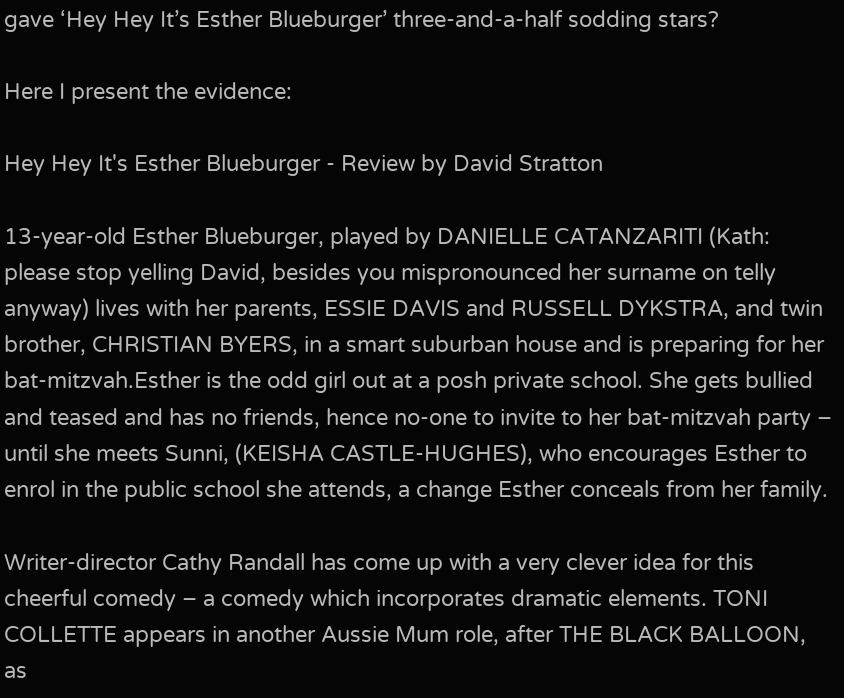gave ‘Hey Hey It’s Esther Blueburger’ three-and-a-half sodding stars?

Here I present the evidence:

Hey Hey It's Esther Blueburger - Review by David Stratton

13-year-old Esther Blueburger, played by DANIELLE CATANZARITI (Kath: please stop yelling David, besides you mispronounced her surname on telly anyway) lives with her parents, ESSIE DAVIS and RUSSELL DYKSTRA, and twin brother, CHRISTIAN BYERS, in a smart suburban house and is preparing for her bat-mitzvah.Esther is the odd girl out at a posh private school. She gets bullied and teased and has no friends, hence no-one to invite to her bat-mitzvah party – until she meets Sunni, (KEISHA CASTLE-HUGHES), who encourages Esther to enrol in the public school she attends, a change Esther conceals from her family.

Writer-director Cathy Randall has come up with a very clever idea for this cheerful comedy – a comedy which incorporates dramatic elements. TONI COLLETTE appears in another Aussie Mum role, after THE BLACK BALLOON, as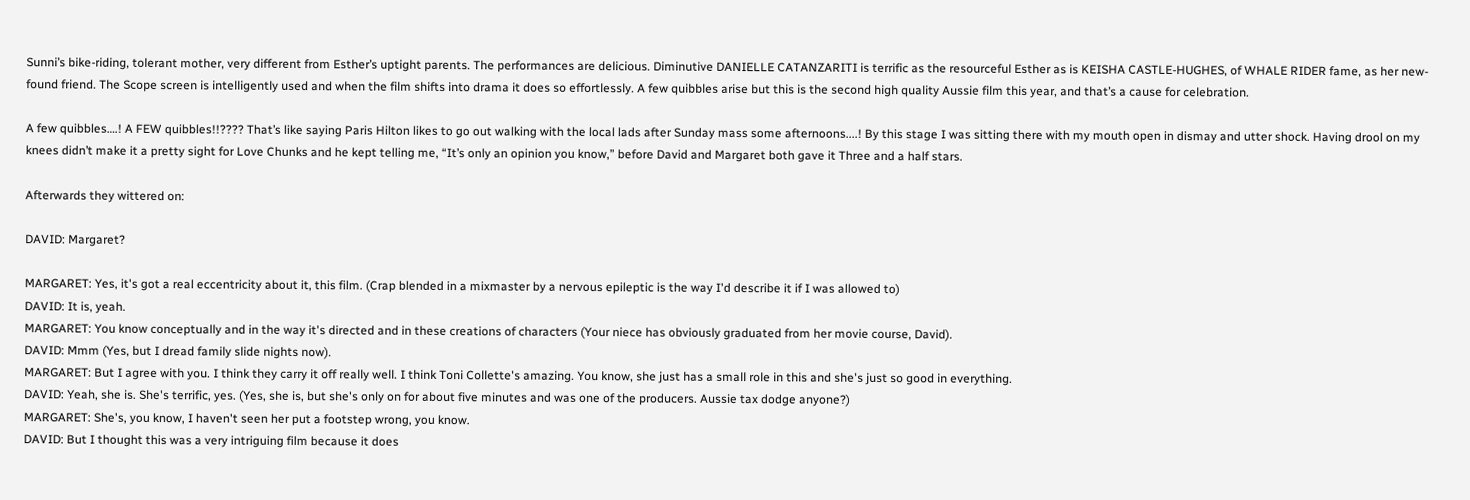Sunni’s bike-riding, tolerant mother, very different from Esther’s uptight parents. The performances are delicious. Diminutive DANIELLE CATANZARITI is terrific as the resourceful Esther as is KEISHA CASTLE-HUGHES, of WHALE RIDER fame, as her new-found friend. The Scope screen is intelligently used and when the film shifts into drama it does so effortlessly. A few quibbles arise but this is the second high quality Aussie film this year, and that’s a cause for celebration.

A few quibbles….! A FEW quibbles!!???? That’s like saying Paris Hilton likes to go out walking with the local lads after Sunday mass some afternoons....! By this stage I was sitting there with my mouth open in dismay and utter shock. Having drool on my knees didn’t make it a pretty sight for Love Chunks and he kept telling me, “It’s only an opinion you know,” before David and Margaret both gave it Three and a half stars.

Afterwards they wittered on:

DAVID: Margaret?

MARGARET: Yes, it's got a real eccentricity about it, this film. (Crap blended in a mixmaster by a nervous epileptic is the way I'd describe it if I was allowed to)
DAVID: It is, yeah.
MARGARET: You know conceptually and in the way it's directed and in these creations of characters (Your niece has obviously graduated from her movie course, David).
DAVID: Mmm (Yes, but I dread family slide nights now).
MARGARET: But I agree with you. I think they carry it off really well. I think Toni Collette's amazing. You know, she just has a small role in this and she's just so good in everything.
DAVID: Yeah, she is. She's terrific, yes. (Yes, she is, but she's only on for about five minutes and was one of the producers. Aussie tax dodge anyone?)
MARGARET: She's, you know, I haven't seen her put a footstep wrong, you know.
DAVID: But I thought this was a very intriguing film because it does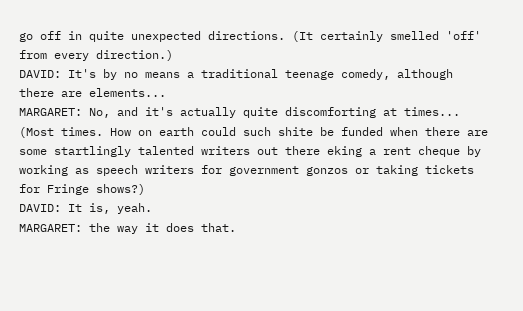go off in quite unexpected directions. (It certainly smelled 'off' from every direction.)
DAVID: It's by no means a traditional teenage comedy, although there are elements...
MARGARET: No, and it's actually quite discomforting at times... (Most times. How on earth could such shite be funded when there are some startlingly talented writers out there eking a rent cheque by working as speech writers for government gonzos or taking tickets for Fringe shows?)
DAVID: It is, yeah.
MARGARET: the way it does that.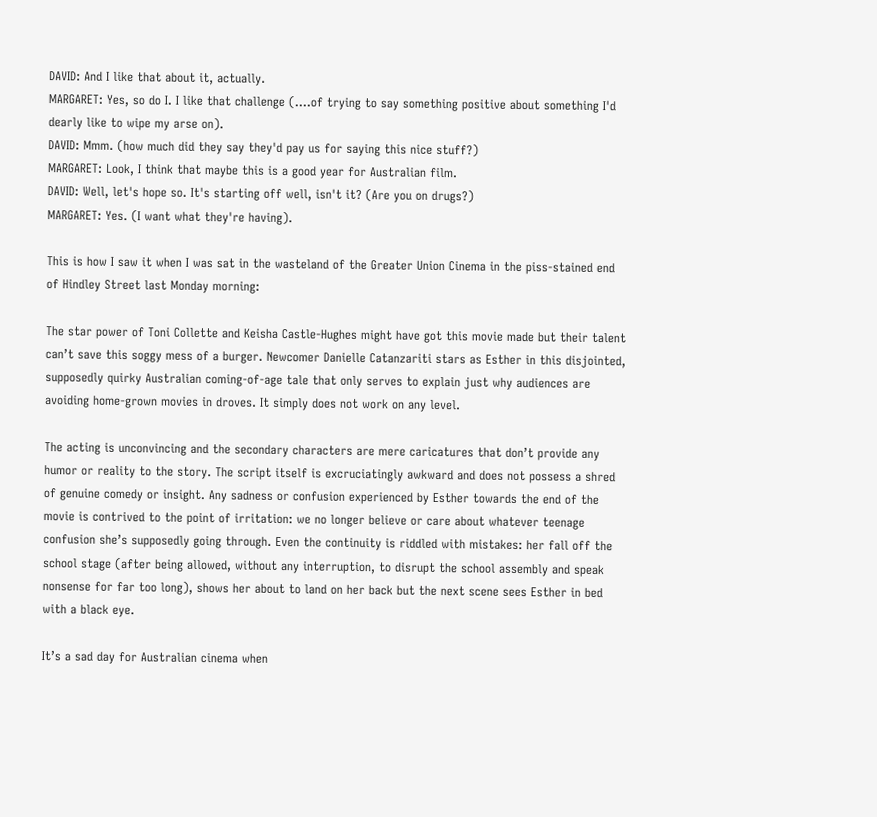DAVID: And I like that about it, actually.
MARGARET: Yes, so do I. I like that challenge (....of trying to say something positive about something I'd dearly like to wipe my arse on).
DAVID: Mmm. (how much did they say they'd pay us for saying this nice stuff?)
MARGARET: Look, I think that maybe this is a good year for Australian film.
DAVID: Well, let's hope so. It's starting off well, isn't it? (Are you on drugs?)
MARGARET: Yes. (I want what they're having).

This is how I saw it when I was sat in the wasteland of the Greater Union Cinema in the piss-stained end of Hindley Street last Monday morning:

The star power of Toni Collette and Keisha Castle-Hughes might have got this movie made but their talent can’t save this soggy mess of a burger. Newcomer Danielle Catanzariti stars as Esther in this disjointed, supposedly quirky Australian coming-of-age tale that only serves to explain just why audiences are avoiding home-grown movies in droves. It simply does not work on any level.

The acting is unconvincing and the secondary characters are mere caricatures that don’t provide any humor or reality to the story. The script itself is excruciatingly awkward and does not possess a shred of genuine comedy or insight. Any sadness or confusion experienced by Esther towards the end of the movie is contrived to the point of irritation: we no longer believe or care about whatever teenage confusion she’s supposedly going through. Even the continuity is riddled with mistakes: her fall off the school stage (after being allowed, without any interruption, to disrupt the school assembly and speak nonsense for far too long), shows her about to land on her back but the next scene sees Esther in bed with a black eye.

It’s a sad day for Australian cinema when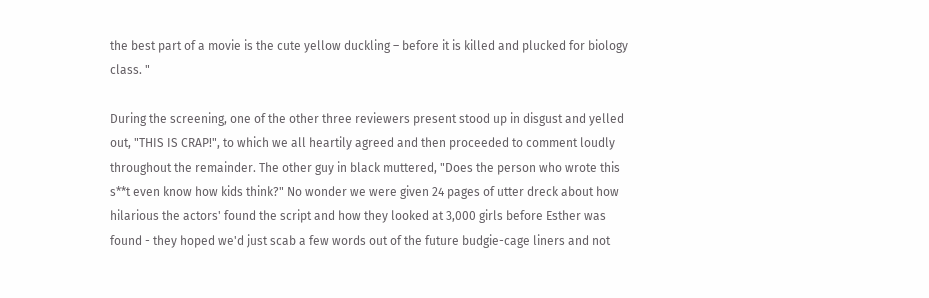the best part of a movie is the cute yellow duckling – before it is killed and plucked for biology class. "

During the screening, one of the other three reviewers present stood up in disgust and yelled out, "THIS IS CRAP!", to which we all heartily agreed and then proceeded to comment loudly throughout the remainder. The other guy in black muttered, "Does the person who wrote this s**t even know how kids think?" No wonder we were given 24 pages of utter dreck about how hilarious the actors' found the script and how they looked at 3,000 girls before Esther was found - they hoped we'd just scab a few words out of the future budgie-cage liners and not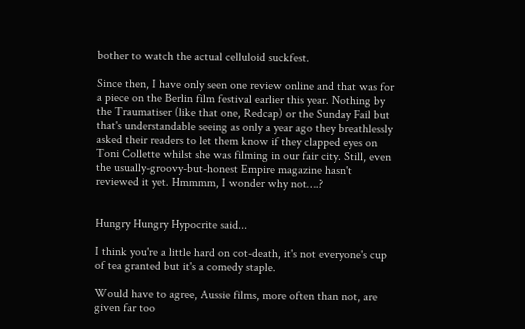bother to watch the actual celluloid suckfest.

Since then, I have only seen one review online and that was for a piece on the Berlin film festival earlier this year. Nothing by the Traumatiser (like that one, Redcap) or the Sunday Fail but that's understandable seeing as only a year ago they breathlessly asked their readers to let them know if they clapped eyes on Toni Collette whilst she was filming in our fair city. Still, even the usually-groovy-but-honest Empire magazine hasn't reviewed it yet. Hmmmm, I wonder why not….?


Hungry Hungry Hypocrite said...

I think you're a little hard on cot-death, it's not everyone's cup of tea granted but it's a comedy staple.

Would have to agree, Aussie films, more often than not, are given far too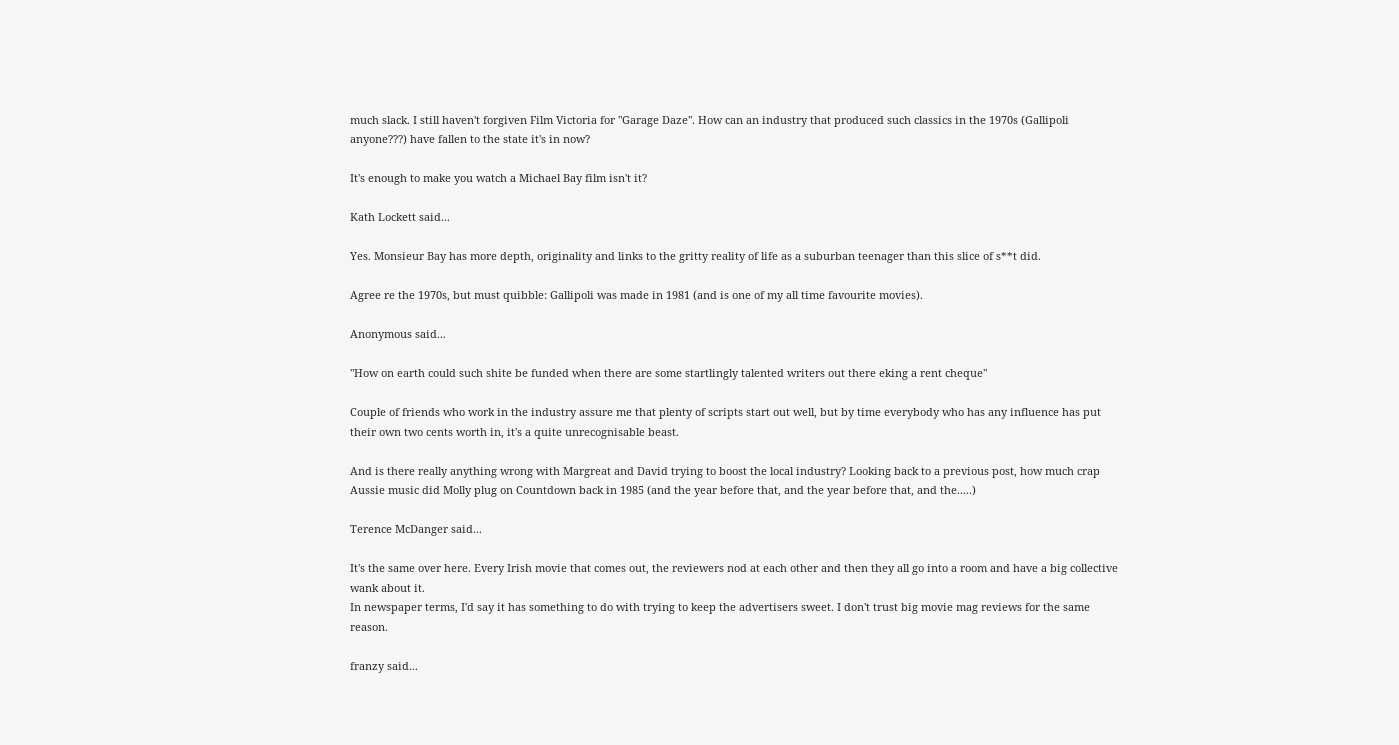much slack. I still haven't forgiven Film Victoria for "Garage Daze". How can an industry that produced such classics in the 1970s (Gallipoli anyone???) have fallen to the state it's in now?

It's enough to make you watch a Michael Bay film isn't it?

Kath Lockett said...

Yes. Monsieur Bay has more depth, originality and links to the gritty reality of life as a suburban teenager than this slice of s**t did.

Agree re the 1970s, but must quibble: Gallipoli was made in 1981 (and is one of my all time favourite movies).

Anonymous said...

"How on earth could such shite be funded when there are some startlingly talented writers out there eking a rent cheque"

Couple of friends who work in the industry assure me that plenty of scripts start out well, but by time everybody who has any influence has put their own two cents worth in, it's a quite unrecognisable beast.

And is there really anything wrong with Margreat and David trying to boost the local industry? Looking back to a previous post, how much crap Aussie music did Molly plug on Countdown back in 1985 (and the year before that, and the year before that, and the.....)

Terence McDanger said...

It's the same over here. Every Irish movie that comes out, the reviewers nod at each other and then they all go into a room and have a big collective wank about it.
In newspaper terms, I'd say it has something to do with trying to keep the advertisers sweet. I don't trust big movie mag reviews for the same reason.

franzy said...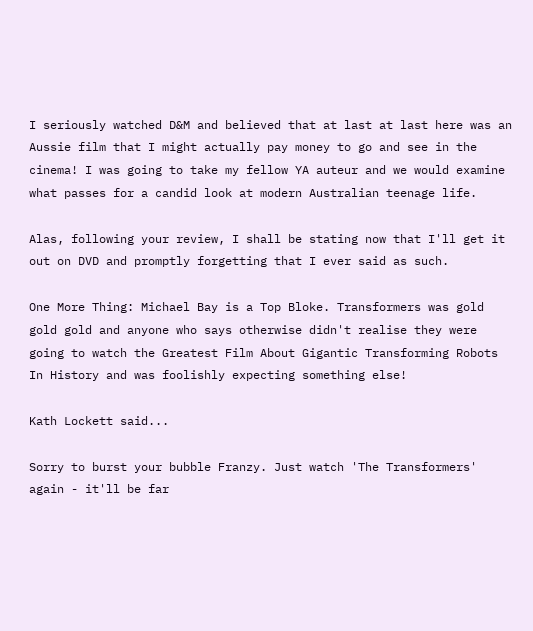I seriously watched D&M and believed that at last at last here was an Aussie film that I might actually pay money to go and see in the cinema! I was going to take my fellow YA auteur and we would examine what passes for a candid look at modern Australian teenage life.

Alas, following your review, I shall be stating now that I'll get it out on DVD and promptly forgetting that I ever said as such.

One More Thing: Michael Bay is a Top Bloke. Transformers was gold gold gold and anyone who says otherwise didn't realise they were going to watch the Greatest Film About Gigantic Transforming Robots In History and was foolishly expecting something else!

Kath Lockett said...

Sorry to burst your bubble Franzy. Just watch 'The Transformers' again - it'll be far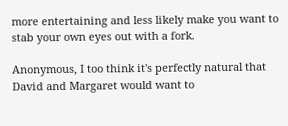more entertaining and less likely make you want to stab your own eyes out with a fork.

Anonymous, I too think it's perfectly natural that David and Margaret would want to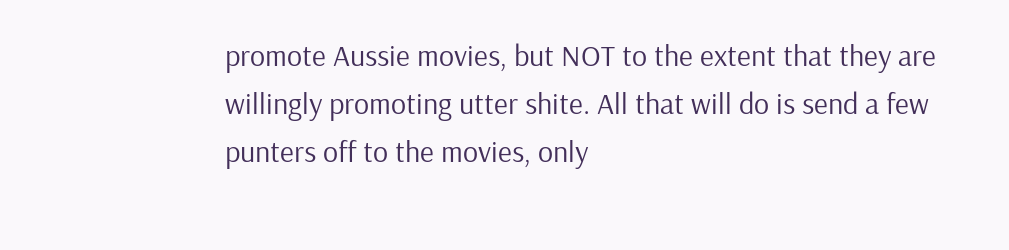promote Aussie movies, but NOT to the extent that they are willingly promoting utter shite. All that will do is send a few punters off to the movies, only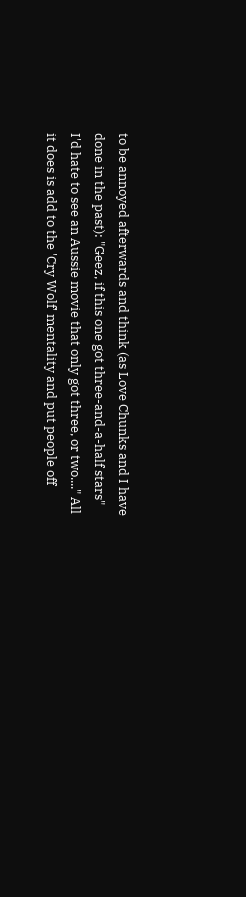to be annoyed afterwards and think (as Love Chunks and I have done in the past): "Geez, if this one got three-and-a-half stars" I'd hate to see an Aussie movie that only got three, or two...." All it does is add to the 'Cry Wolf' mentality and put people off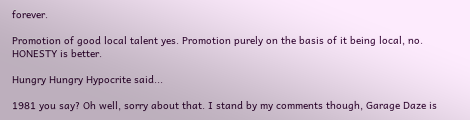forever.

Promotion of good local talent yes. Promotion purely on the basis of it being local, no. HONESTY is better.

Hungry Hungry Hypocrite said...

1981 you say? Oh well, sorry about that. I stand by my comments though, Garage Daze is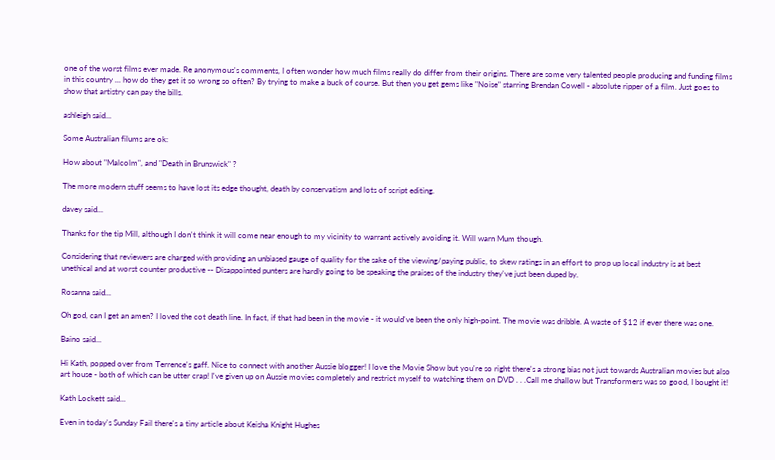one of the worst films ever made. Re anonymous's comments, I often wonder how much films really do differ from their origins. There are some very talented people producing and funding films in this country ... how do they get it so wrong so often? By trying to make a buck of course. But then you get gems like "Noise" starring Brendan Cowell - absolute ripper of a film. Just goes to show that artistry can pay the bills.

ashleigh said...

Some Australian filums are ok:

How about "Malcolm", and "Death in Brunswick" ?

The more modern stuff seems to have lost its edge thought, death by conservatism and lots of script editing.

davey said...

Thanks for the tip Mill, although I don't think it will come near enough to my vicinity to warrant actively avoiding it. Will warn Mum though.

Considering that reviewers are charged with providing an unbiased gauge of quality for the sake of the viewing/paying public, to skew ratings in an effort to prop up local industry is at best unethical and at worst counter productive -- Disappointed punters are hardly going to be speaking the praises of the industry they've just been duped by.

Rosanna said...

Oh god, can I get an amen? I loved the cot death line. In fact, if that had been in the movie - it would've been the only high-point. The movie was dribble. A waste of $12 if ever there was one.

Baino said...

Hi Kath, popped over from Terrence's gaff. Nice to connect with another Aussie blogger! I love the Movie Show but you're so right there's a strong bias not just towards Australian movies but also art house - both of which can be utter crap! I've given up on Aussie movies completely and restrict myself to watching them on DVD . . .Call me shallow but Transformers was so good, I bought it!

Kath Lockett said...

Even in today's Sunday Fail there's a tiny article about Keisha Knight Hughes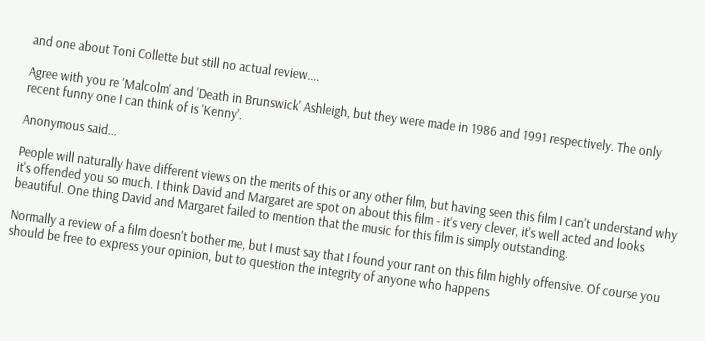and one about Toni Collette but still no actual review....

Agree with you re 'Malcolm' and 'Death in Brunswick' Ashleigh, but they were made in 1986 and 1991 respectively. The only recent funny one I can think of is 'Kenny'.

Anonymous said...

People will naturally have different views on the merits of this or any other film, but having seen this film I can't understand why it's offended you so much. I think David and Margaret are spot on about this film - it's very clever, it's well acted and looks beautiful. One thing David and Margaret failed to mention that the music for this film is simply outstanding.

Normally a review of a film doesn't bother me, but I must say that I found your rant on this film highly offensive. Of course you should be free to express your opinion, but to question the integrity of anyone who happens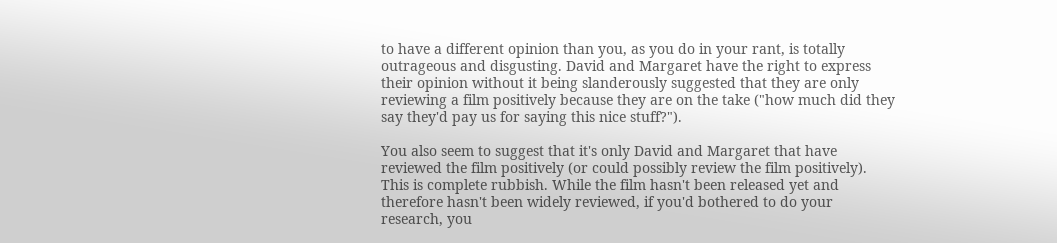to have a different opinion than you, as you do in your rant, is totally outrageous and disgusting. David and Margaret have the right to express their opinion without it being slanderously suggested that they are only reviewing a film positively because they are on the take ("how much did they say they'd pay us for saying this nice stuff?").

You also seem to suggest that it's only David and Margaret that have reviewed the film positively (or could possibly review the film positively). This is complete rubbish. While the film hasn't been released yet and therefore hasn't been widely reviewed, if you'd bothered to do your research, you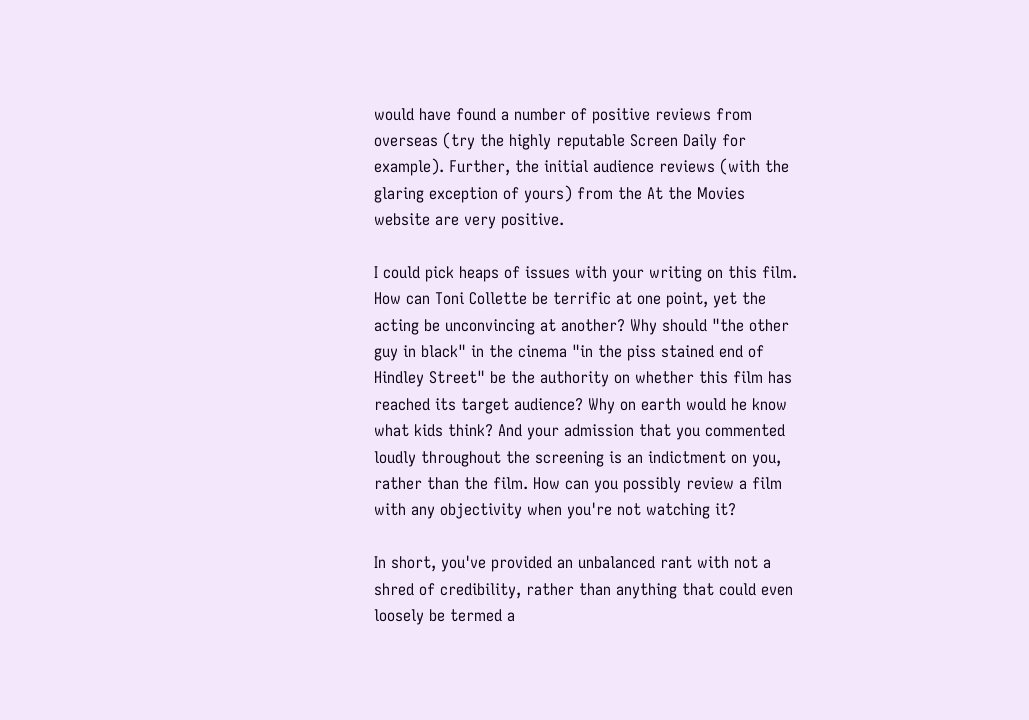would have found a number of positive reviews from overseas (try the highly reputable Screen Daily for example). Further, the initial audience reviews (with the glaring exception of yours) from the At the Movies website are very positive.

I could pick heaps of issues with your writing on this film. How can Toni Collette be terrific at one point, yet the acting be unconvincing at another? Why should "the other guy in black" in the cinema "in the piss stained end of Hindley Street" be the authority on whether this film has reached its target audience? Why on earth would he know what kids think? And your admission that you commented loudly throughout the screening is an indictment on you, rather than the film. How can you possibly review a film with any objectivity when you're not watching it?

In short, you've provided an unbalanced rant with not a shred of credibility, rather than anything that could even loosely be termed a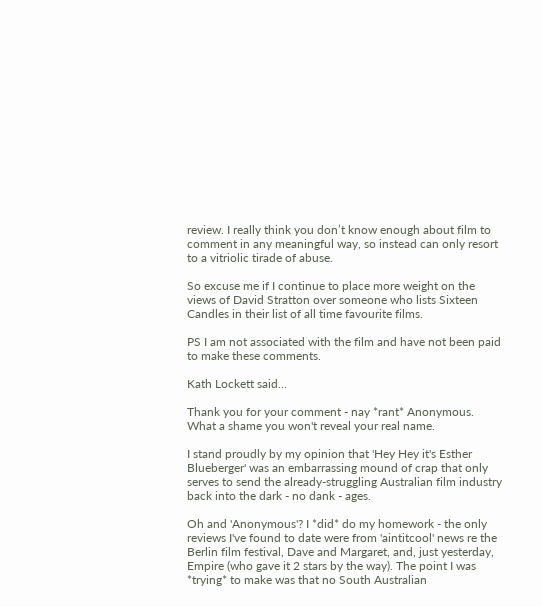review. I really think you don’t know enough about film to comment in any meaningful way, so instead can only resort to a vitriolic tirade of abuse.

So excuse me if I continue to place more weight on the views of David Stratton over someone who lists Sixteen Candles in their list of all time favourite films.

PS I am not associated with the film and have not been paid to make these comments.

Kath Lockett said...

Thank you for your comment - nay *rant* Anonymous. What a shame you won't reveal your real name.

I stand proudly by my opinion that 'Hey Hey it's Esther Blueberger' was an embarrassing mound of crap that only serves to send the already-struggling Australian film industry back into the dark - no dank - ages.

Oh and 'Anonymous'? I *did* do my homework - the only reviews I've found to date were from 'aintitcool' news re the Berlin film festival, Dave and Margaret, and, just yesterday, Empire (who gave it 2 stars by the way). The point I was *trying* to make was that no South Australian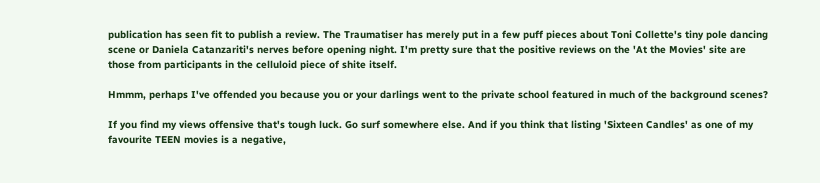publication has seen fit to publish a review. The Traumatiser has merely put in a few puff pieces about Toni Collette's tiny pole dancing scene or Daniela Catanzariti's nerves before opening night. I'm pretty sure that the positive reviews on the 'At the Movies' site are those from participants in the celluloid piece of shite itself.

Hmmm, perhaps I've offended you because you or your darlings went to the private school featured in much of the background scenes?

If you find my views offensive that's tough luck. Go surf somewhere else. And if you think that listing 'Sixteen Candles' as one of my favourite TEEN movies is a negative,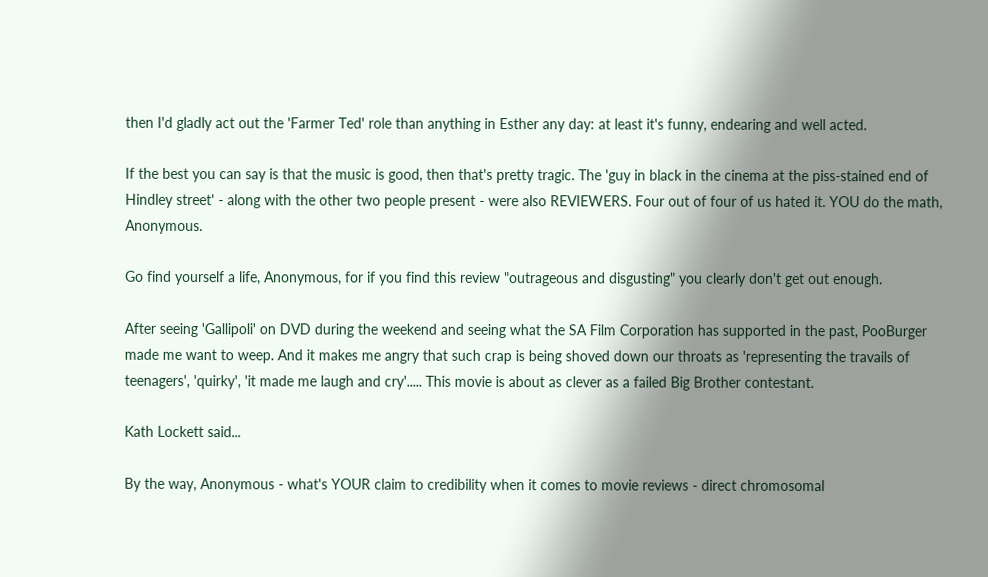then I'd gladly act out the 'Farmer Ted' role than anything in Esther any day: at least it's funny, endearing and well acted.

If the best you can say is that the music is good, then that's pretty tragic. The 'guy in black in the cinema at the piss-stained end of Hindley street' - along with the other two people present - were also REVIEWERS. Four out of four of us hated it. YOU do the math, Anonymous.

Go find yourself a life, Anonymous, for if you find this review "outrageous and disgusting" you clearly don't get out enough.

After seeing 'Gallipoli' on DVD during the weekend and seeing what the SA Film Corporation has supported in the past, PooBurger made me want to weep. And it makes me angry that such crap is being shoved down our throats as 'representing the travails of teenagers', 'quirky', 'it made me laugh and cry'..... This movie is about as clever as a failed Big Brother contestant.

Kath Lockett said...

By the way, Anonymous - what's YOUR claim to credibility when it comes to movie reviews - direct chromosomal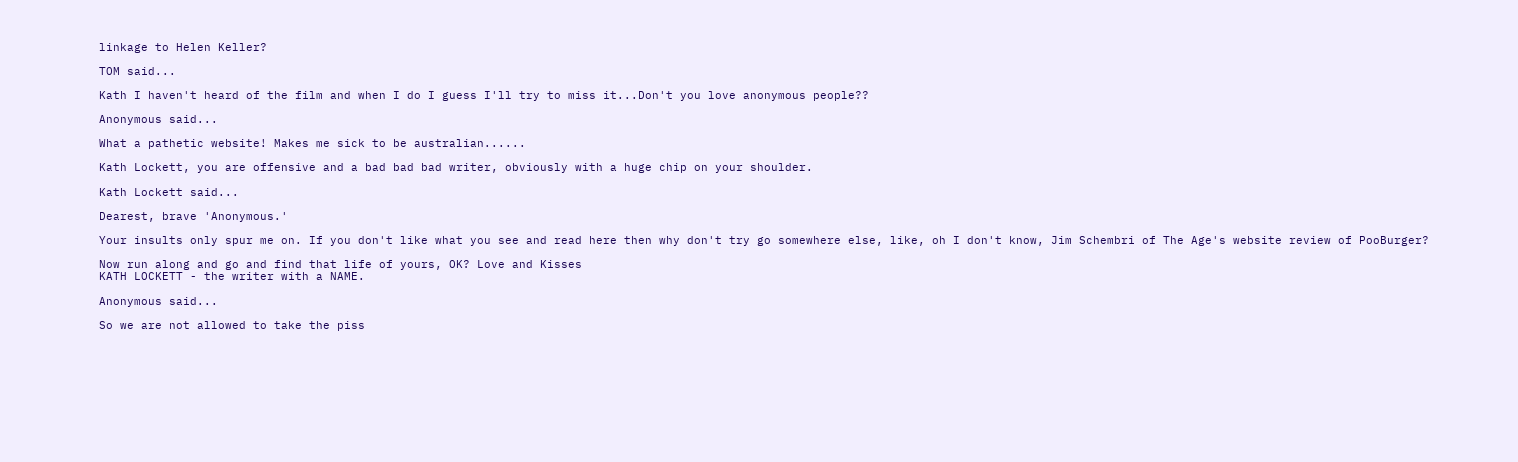linkage to Helen Keller?

TOM said...

Kath I haven't heard of the film and when I do I guess I'll try to miss it...Don't you love anonymous people??

Anonymous said...

What a pathetic website! Makes me sick to be australian......

Kath Lockett, you are offensive and a bad bad bad writer, obviously with a huge chip on your shoulder.

Kath Lockett said...

Dearest, brave 'Anonymous.'

Your insults only spur me on. If you don't like what you see and read here then why don't try go somewhere else, like, oh I don't know, Jim Schembri of The Age's website review of PooBurger?

Now run along and go and find that life of yours, OK? Love and Kisses
KATH LOCKETT - the writer with a NAME.

Anonymous said...

So we are not allowed to take the piss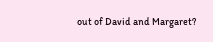out of David and Margaret?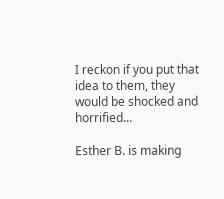I reckon if you put that idea to them, they would be shocked and horrified...

Esther B. is making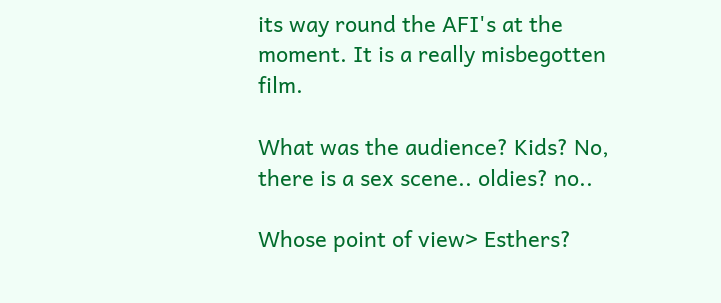its way round the AFI's at the moment. It is a really misbegotten film.

What was the audience? Kids? No, there is a sex scene.. oldies? no..

Whose point of view> Esthers?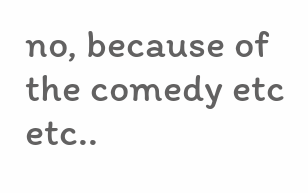no, because of the comedy etc etc..